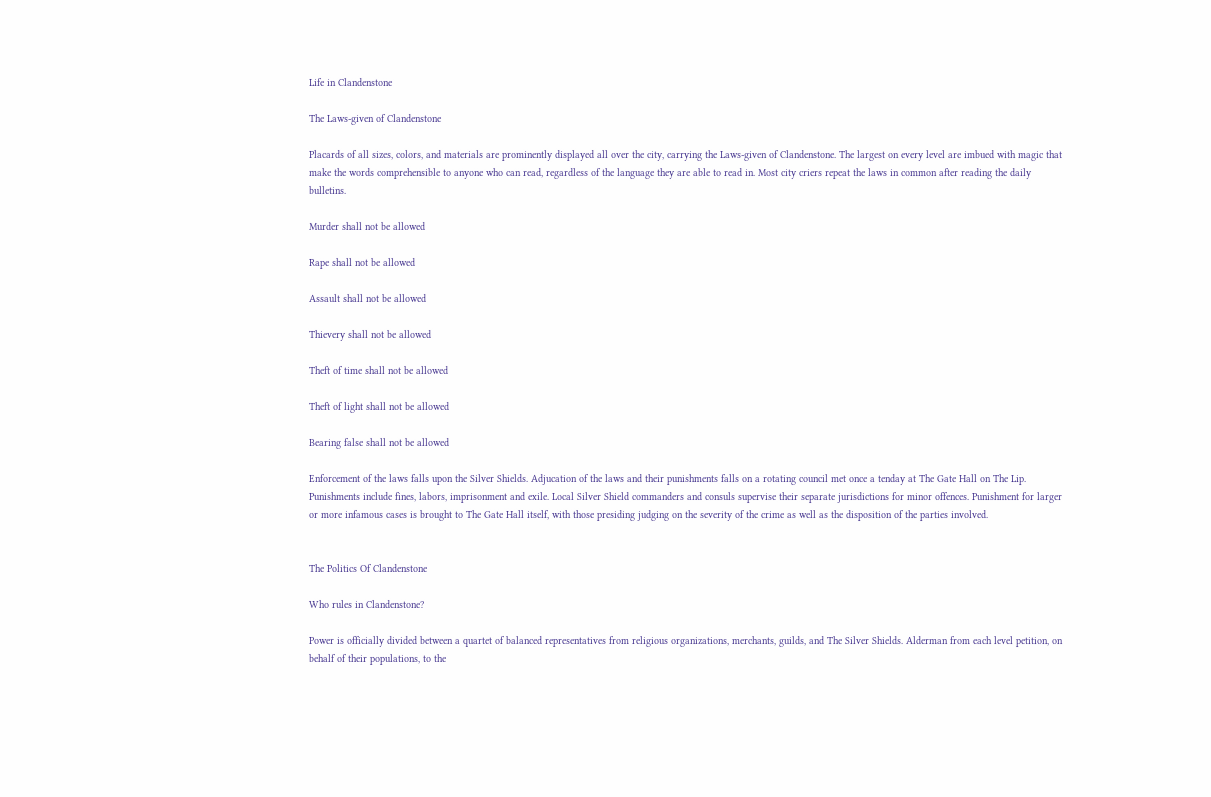Life in Clandenstone

The Laws-given of Clandenstone

Placards of all sizes, colors, and materials are prominently displayed all over the city, carrying the Laws-given of Clandenstone. The largest on every level are imbued with magic that make the words comprehensible to anyone who can read, regardless of the language they are able to read in. Most city criers repeat the laws in common after reading the daily bulletins.

Murder shall not be allowed

Rape shall not be allowed

Assault shall not be allowed

Thievery shall not be allowed

Theft of time shall not be allowed

Theft of light shall not be allowed

Bearing false shall not be allowed

Enforcement of the laws falls upon the Silver Shields. Adjucation of the laws and their punishments falls on a rotating council met once a tenday at The Gate Hall on The Lip. Punishments include fines, labors, imprisonment and exile. Local Silver Shield commanders and consuls supervise their separate jurisdictions for minor offences. Punishment for larger or more infamous cases is brought to The Gate Hall itself, with those presiding judging on the severity of the crime as well as the disposition of the parties involved.


The Politics Of Clandenstone

Who rules in Clandenstone?

Power is officially divided between a quartet of balanced representatives from religious organizations, merchants, guilds, and The Silver Shields. Alderman from each level petition, on behalf of their populations, to the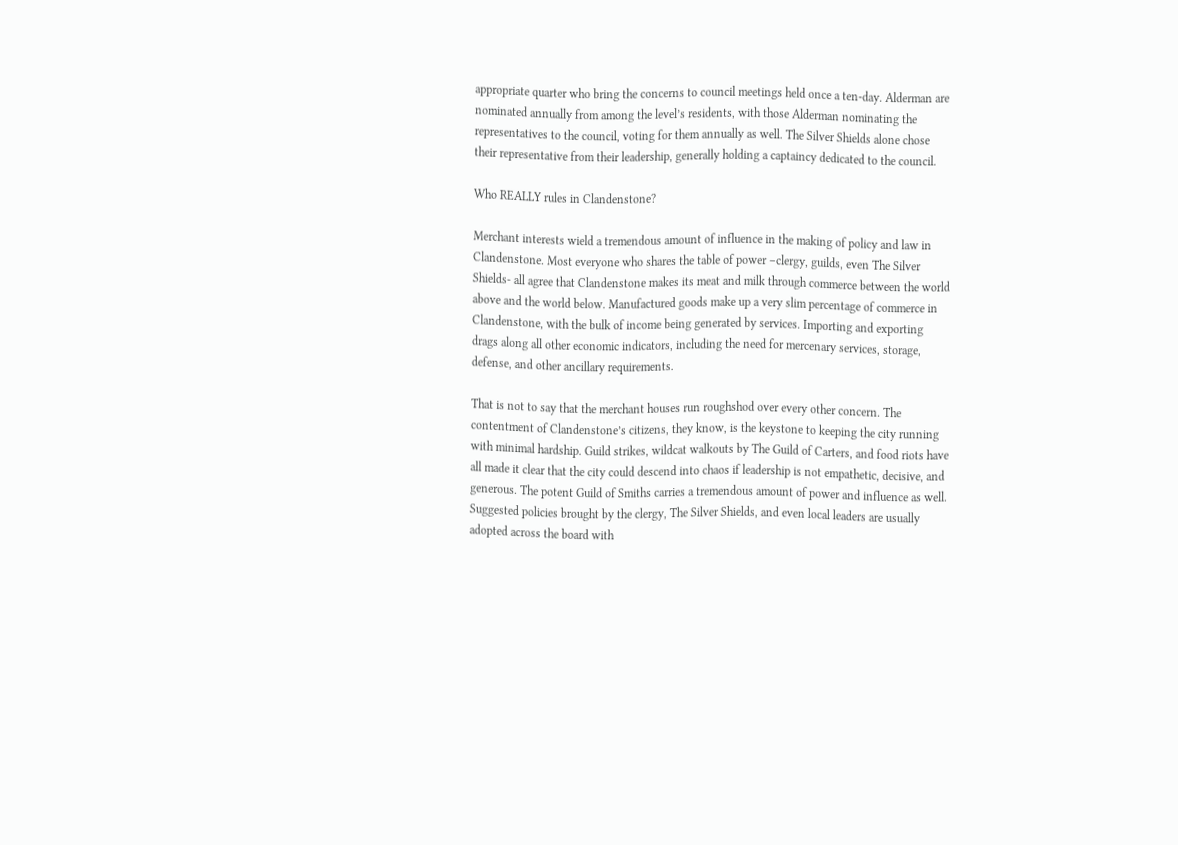appropriate quarter who bring the concerns to council meetings held once a ten-day. Alderman are nominated annually from among the level’s residents, with those Alderman nominating the representatives to the council, voting for them annually as well. The Silver Shields alone chose their representative from their leadership, generally holding a captaincy dedicated to the council.

Who REALLY rules in Clandenstone?

Merchant interests wield a tremendous amount of influence in the making of policy and law in Clandenstone. Most everyone who shares the table of power –clergy, guilds, even The Silver Shields- all agree that Clandenstone makes its meat and milk through commerce between the world above and the world below. Manufactured goods make up a very slim percentage of commerce in Clandenstone, with the bulk of income being generated by services. Importing and exporting drags along all other economic indicators, including the need for mercenary services, storage, defense, and other ancillary requirements.

That is not to say that the merchant houses run roughshod over every other concern. The contentment of Clandenstone’s citizens, they know, is the keystone to keeping the city running with minimal hardship. Guild strikes, wildcat walkouts by The Guild of Carters, and food riots have all made it clear that the city could descend into chaos if leadership is not empathetic, decisive, and generous. The potent Guild of Smiths carries a tremendous amount of power and influence as well. Suggested policies brought by the clergy, The Silver Shields, and even local leaders are usually adopted across the board with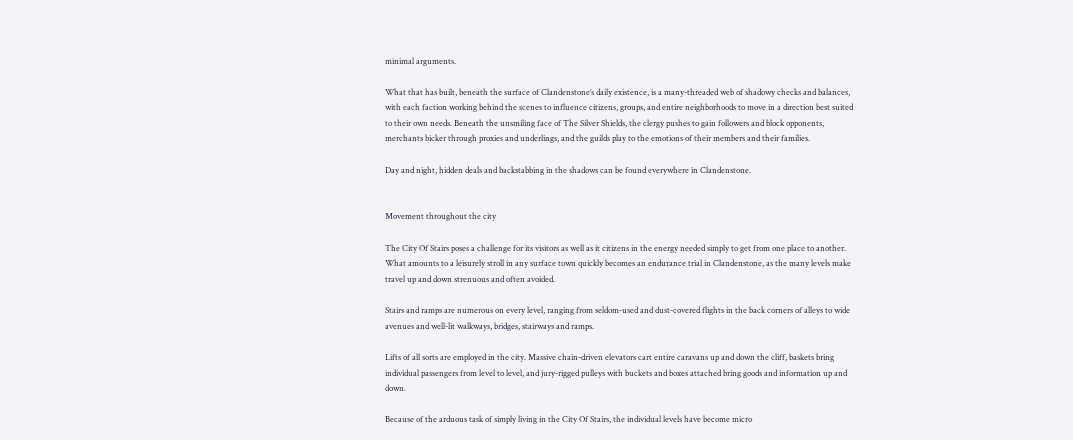minimal arguments.

What that has built, beneath the surface of Clandenstone’s daily existence, is a many-threaded web of shadowy checks and balances, with each faction working behind the scenes to influence citizens, groups, and entire neighborhoods to move in a direction best suited to their own needs. Beneath the unsmiling face of The Silver Shields, the clergy pushes to gain followers and block opponents, merchants bicker through proxies and underlings, and the guilds play to the emotions of their members and their families.

Day and night, hidden deals and backstabbing in the shadows can be found everywhere in Clandenstone.


Movement throughout the city

The City Of Stairs poses a challenge for its visitors as well as it citizens in the energy needed simply to get from one place to another. What amounts to a leisurely stroll in any surface town quickly becomes an endurance trial in Clandenstone, as the many levels make travel up and down strenuous and often avoided.

Stairs and ramps are numerous on every level, ranging from seldom-used and dust-covered flights in the back corners of alleys to wide avenues and well-lit walkways, bridges, stairways and ramps.

Lifts of all sorts are employed in the city. Massive chain-driven elevators cart entire caravans up and down the cliff, baskets bring individual passengers from level to level, and jury-rigged pulleys with buckets and boxes attached bring goods and information up and down.

Because of the arduous task of simply living in the City Of Stairs, the individual levels have become micro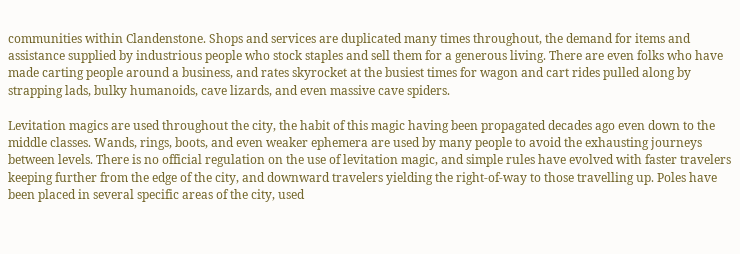communities within Clandenstone. Shops and services are duplicated many times throughout, the demand for items and assistance supplied by industrious people who stock staples and sell them for a generous living. There are even folks who have made carting people around a business, and rates skyrocket at the busiest times for wagon and cart rides pulled along by strapping lads, bulky humanoids, cave lizards, and even massive cave spiders.

Levitation magics are used throughout the city, the habit of this magic having been propagated decades ago even down to the middle classes. Wands, rings, boots, and even weaker ephemera are used by many people to avoid the exhausting journeys between levels. There is no official regulation on the use of levitation magic, and simple rules have evolved with faster travelers keeping further from the edge of the city, and downward travelers yielding the right-of-way to those travelling up. Poles have been placed in several specific areas of the city, used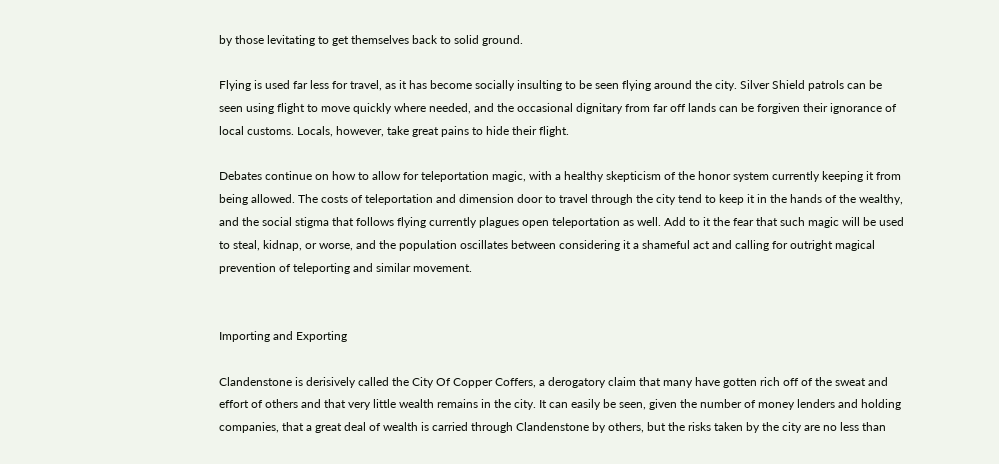by those levitating to get themselves back to solid ground.

Flying is used far less for travel, as it has become socially insulting to be seen flying around the city. Silver Shield patrols can be seen using flight to move quickly where needed, and the occasional dignitary from far off lands can be forgiven their ignorance of local customs. Locals, however, take great pains to hide their flight.

Debates continue on how to allow for teleportation magic, with a healthy skepticism of the honor system currently keeping it from being allowed. The costs of teleportation and dimension door to travel through the city tend to keep it in the hands of the wealthy, and the social stigma that follows flying currently plagues open teleportation as well. Add to it the fear that such magic will be used to steal, kidnap, or worse, and the population oscillates between considering it a shameful act and calling for outright magical prevention of teleporting and similar movement.


Importing and Exporting

Clandenstone is derisively called the City Of Copper Coffers, a derogatory claim that many have gotten rich off of the sweat and effort of others and that very little wealth remains in the city. It can easily be seen, given the number of money lenders and holding companies, that a great deal of wealth is carried through Clandenstone by others, but the risks taken by the city are no less than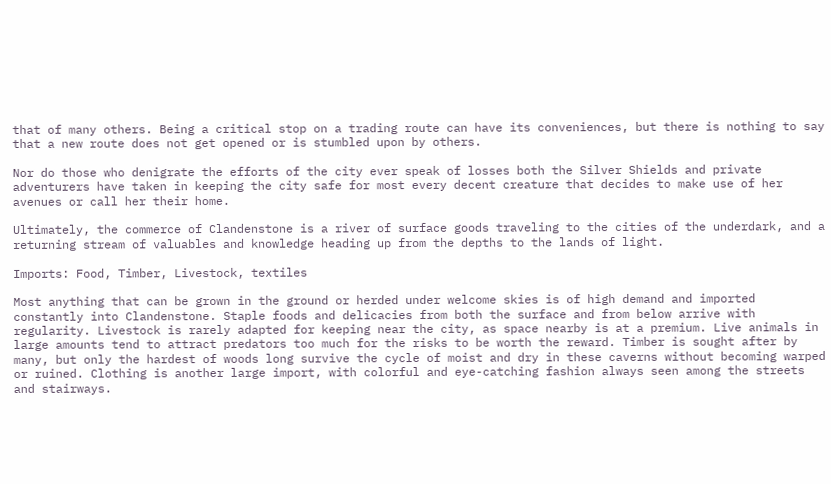that of many others. Being a critical stop on a trading route can have its conveniences, but there is nothing to say that a new route does not get opened or is stumbled upon by others.

Nor do those who denigrate the efforts of the city ever speak of losses both the Silver Shields and private adventurers have taken in keeping the city safe for most every decent creature that decides to make use of her avenues or call her their home.

Ultimately, the commerce of Clandenstone is a river of surface goods traveling to the cities of the underdark, and a returning stream of valuables and knowledge heading up from the depths to the lands of light.

Imports: Food, Timber, Livestock, textiles

Most anything that can be grown in the ground or herded under welcome skies is of high demand and imported constantly into Clandenstone. Staple foods and delicacies from both the surface and from below arrive with regularity. Livestock is rarely adapted for keeping near the city, as space nearby is at a premium. Live animals in large amounts tend to attract predators too much for the risks to be worth the reward. Timber is sought after by many, but only the hardest of woods long survive the cycle of moist and dry in these caverns without becoming warped or ruined. Clothing is another large import, with colorful and eye-catching fashion always seen among the streets and stairways.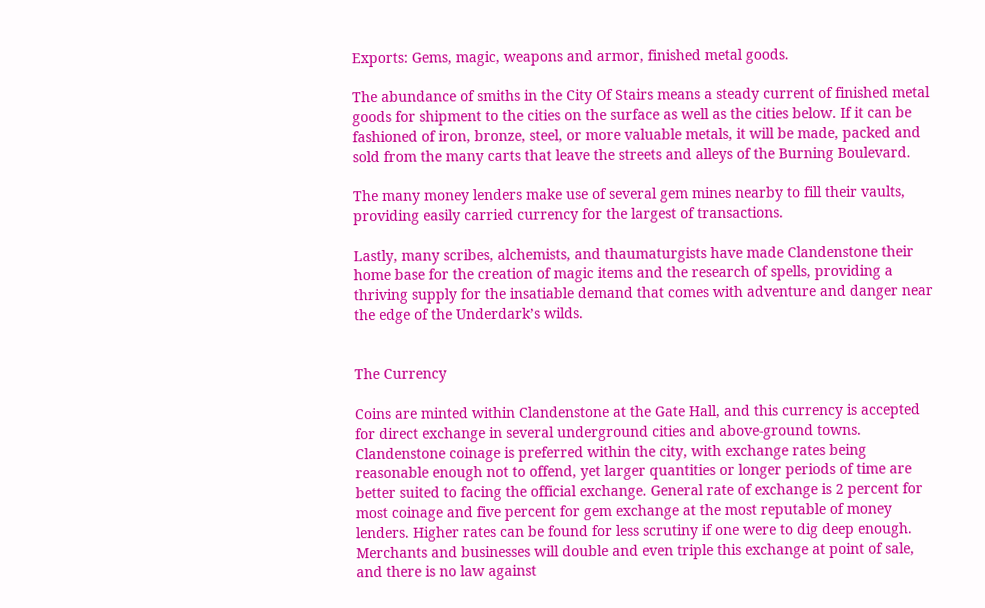Exports: Gems, magic, weapons and armor, finished metal goods.

The abundance of smiths in the City Of Stairs means a steady current of finished metal goods for shipment to the cities on the surface as well as the cities below. If it can be fashioned of iron, bronze, steel, or more valuable metals, it will be made, packed and sold from the many carts that leave the streets and alleys of the Burning Boulevard.

The many money lenders make use of several gem mines nearby to fill their vaults, providing easily carried currency for the largest of transactions.

Lastly, many scribes, alchemists, and thaumaturgists have made Clandenstone their home base for the creation of magic items and the research of spells, providing a thriving supply for the insatiable demand that comes with adventure and danger near the edge of the Underdark’s wilds.


The Currency

Coins are minted within Clandenstone at the Gate Hall, and this currency is accepted for direct exchange in several underground cities and above-ground towns. Clandenstone coinage is preferred within the city, with exchange rates being reasonable enough not to offend, yet larger quantities or longer periods of time are better suited to facing the official exchange. General rate of exchange is 2 percent for most coinage and five percent for gem exchange at the most reputable of money lenders. Higher rates can be found for less scrutiny if one were to dig deep enough. Merchants and businesses will double and even triple this exchange at point of sale, and there is no law against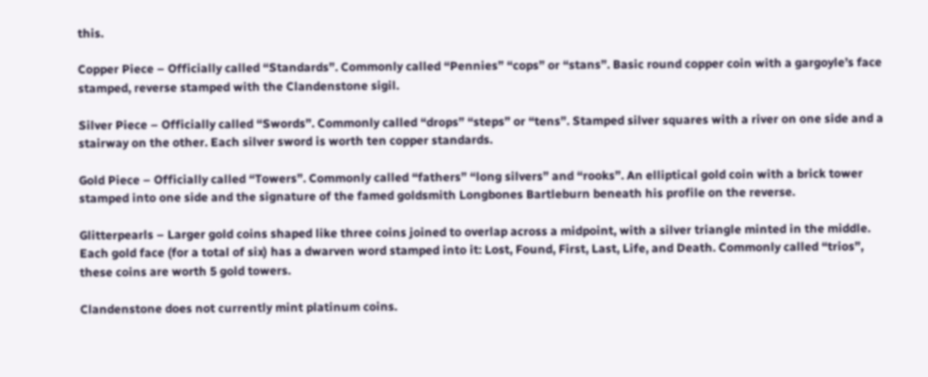this.

Copper Piece – Officially called “Standards”. Commonly called “Pennies” “cops” or “stans”. Basic round copper coin with a gargoyle’s face stamped, reverse stamped with the Clandenstone sigil.

Silver Piece – Officially called “Swords”. Commonly called “drops” “steps” or “tens”. Stamped silver squares with a river on one side and a stairway on the other. Each silver sword is worth ten copper standards.

Gold Piece – Officially called “Towers”. Commonly called “fathers” “long silvers” and “rooks”. An elliptical gold coin with a brick tower stamped into one side and the signature of the famed goldsmith Longbones Bartleburn beneath his profile on the reverse.

Glitterpearls – Larger gold coins shaped like three coins joined to overlap across a midpoint, with a silver triangle minted in the middle. Each gold face (for a total of six) has a dwarven word stamped into it: Lost, Found, First, Last, Life, and Death. Commonly called “trios”, these coins are worth 5 gold towers.

Clandenstone does not currently mint platinum coins.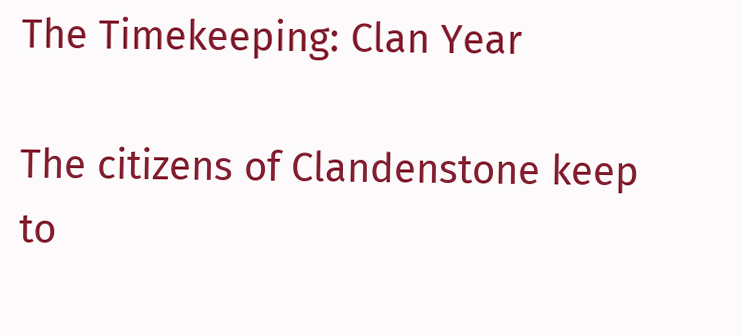The Timekeeping: Clan Year

The citizens of Clandenstone keep to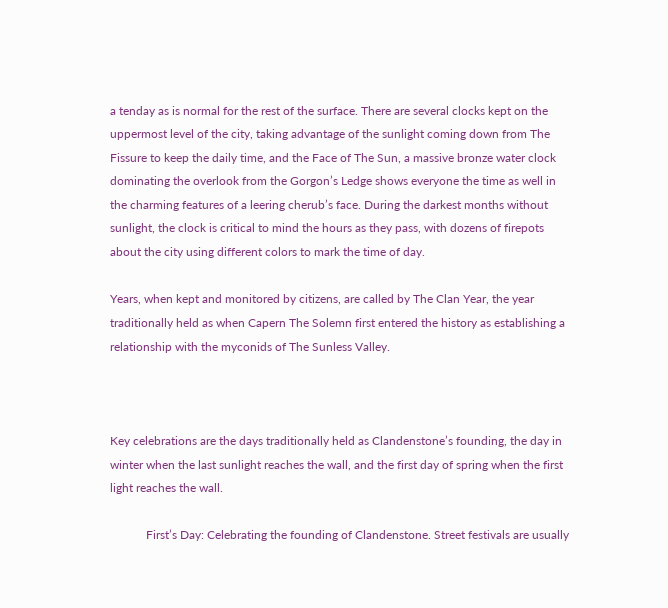a tenday as is normal for the rest of the surface. There are several clocks kept on the uppermost level of the city, taking advantage of the sunlight coming down from The Fissure to keep the daily time, and the Face of The Sun, a massive bronze water clock dominating the overlook from the Gorgon’s Ledge shows everyone the time as well in the charming features of a leering cherub’s face. During the darkest months without sunlight, the clock is critical to mind the hours as they pass, with dozens of firepots about the city using different colors to mark the time of day.

Years, when kept and monitored by citizens, are called by The Clan Year, the year traditionally held as when Capern The Solemn first entered the history as establishing a relationship with the myconids of The Sunless Valley.



Key celebrations are the days traditionally held as Clandenstone’s founding, the day in winter when the last sunlight reaches the wall, and the first day of spring when the first light reaches the wall.

            First’s Day: Celebrating the founding of Clandenstone. Street festivals are usually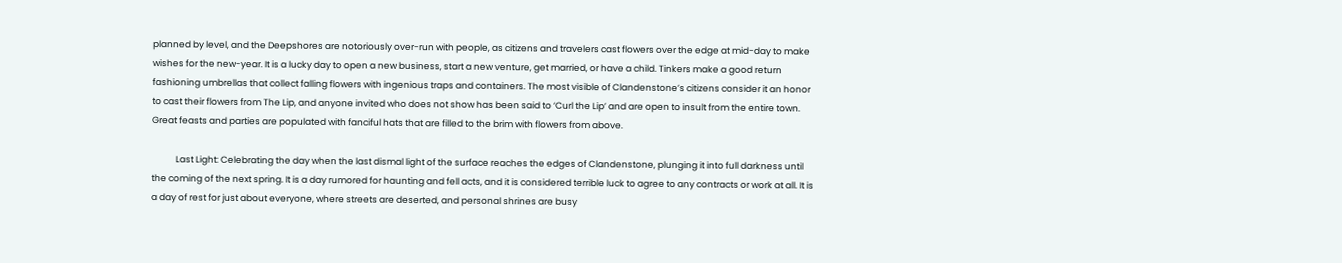planned by level, and the Deepshores are notoriously over-run with people, as citizens and travelers cast flowers over the edge at mid-day to make wishes for the new-year. It is a lucky day to open a new business, start a new venture, get married, or have a child. Tinkers make a good return fashioning umbrellas that collect falling flowers with ingenious traps and containers. The most visible of Clandenstone’s citizens consider it an honor to cast their flowers from The Lip, and anyone invited who does not show has been said to ‘Curl the Lip’ and are open to insult from the entire town. Great feasts and parties are populated with fanciful hats that are filled to the brim with flowers from above.

            Last Light: Celebrating the day when the last dismal light of the surface reaches the edges of Clandenstone, plunging it into full darkness until the coming of the next spring. It is a day rumored for haunting and fell acts, and it is considered terrible luck to agree to any contracts or work at all. It is a day of rest for just about everyone, where streets are deserted, and personal shrines are busy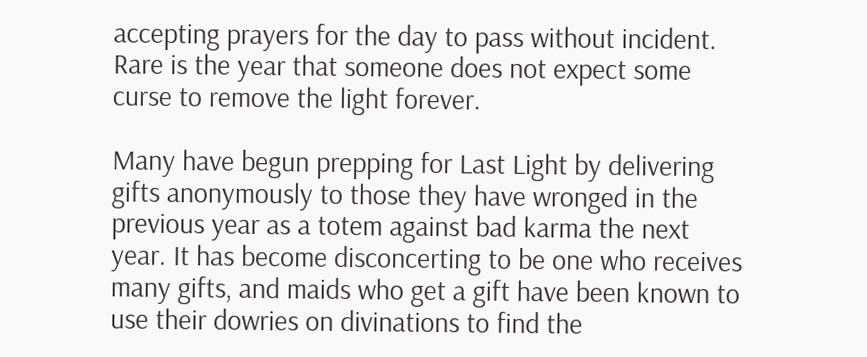accepting prayers for the day to pass without incident. Rare is the year that someone does not expect some curse to remove the light forever.

Many have begun prepping for Last Light by delivering gifts anonymously to those they have wronged in the previous year as a totem against bad karma the next year. It has become disconcerting to be one who receives many gifts, and maids who get a gift have been known to use their dowries on divinations to find the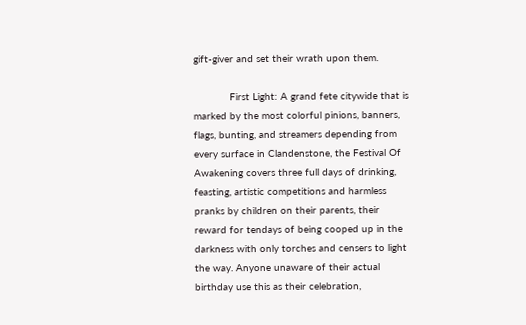gift-giver and set their wrath upon them.

            First Light: A grand fete citywide that is marked by the most colorful pinions, banners, flags, bunting, and streamers depending from every surface in Clandenstone, the Festival Of Awakening covers three full days of drinking, feasting, artistic competitions and harmless pranks by children on their parents, their reward for tendays of being cooped up in the darkness with only torches and censers to light the way. Anyone unaware of their actual birthday use this as their celebration,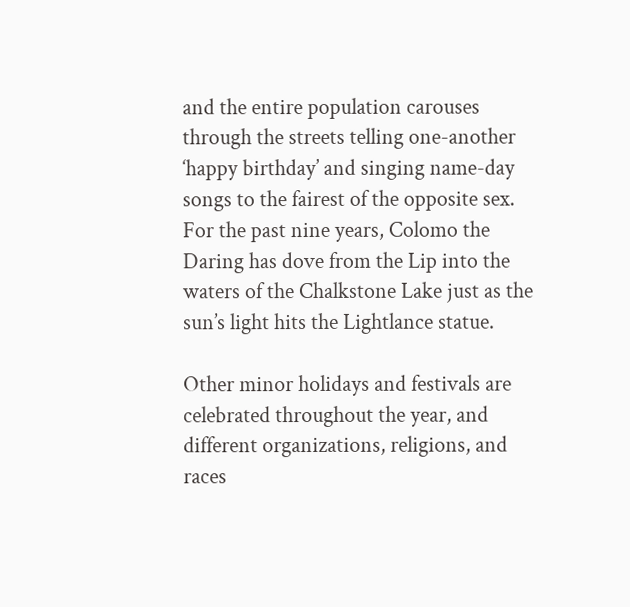and the entire population carouses through the streets telling one-another ‘happy birthday’ and singing name-day songs to the fairest of the opposite sex. For the past nine years, Colomo the Daring has dove from the Lip into the waters of the Chalkstone Lake just as the sun’s light hits the Lightlance statue.

Other minor holidays and festivals are celebrated throughout the year, and different organizations, religions, and races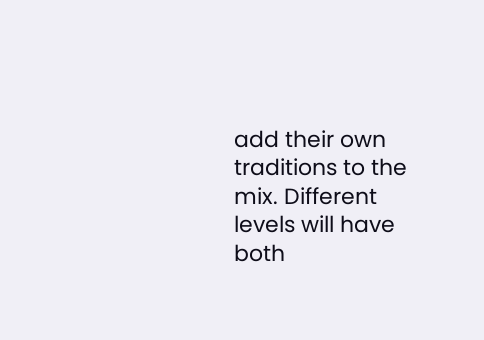add their own traditions to the mix. Different levels will have both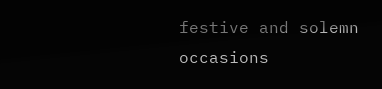festive and solemn occasions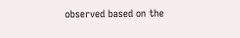observed based on the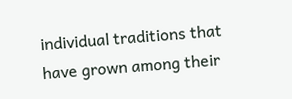individual traditions that have grown among their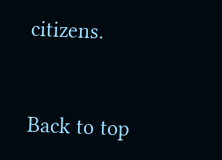citizens.



Back to top